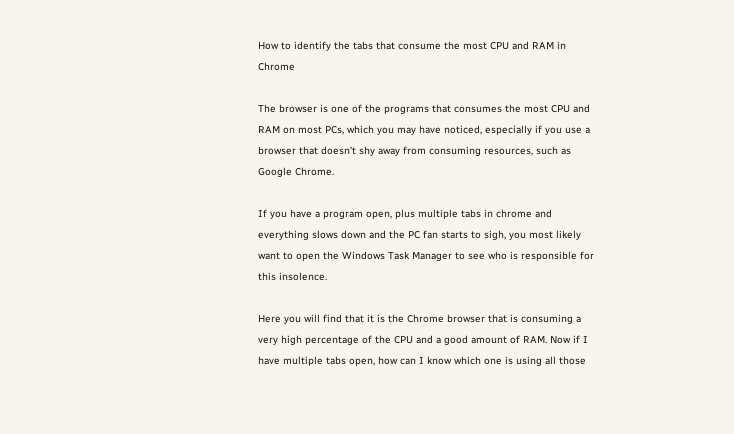How to identify the tabs that consume the most CPU and RAM in Chrome

The browser is one of the programs that consumes the most CPU and RAM on most PCs, which you may have noticed, especially if you use a browser that doesn’t shy away from consuming resources, such as Google Chrome.

If you have a program open, plus multiple tabs in chrome and everything slows down and the PC fan starts to sigh, you most likely want to open the Windows Task Manager to see who is responsible for this insolence.

Here you will find that it is the Chrome browser that is consuming a very high percentage of the CPU and a good amount of RAM. Now if I have multiple tabs open, how can I know which one is using all those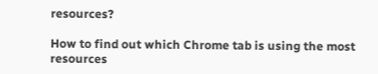resources?

How to find out which Chrome tab is using the most resources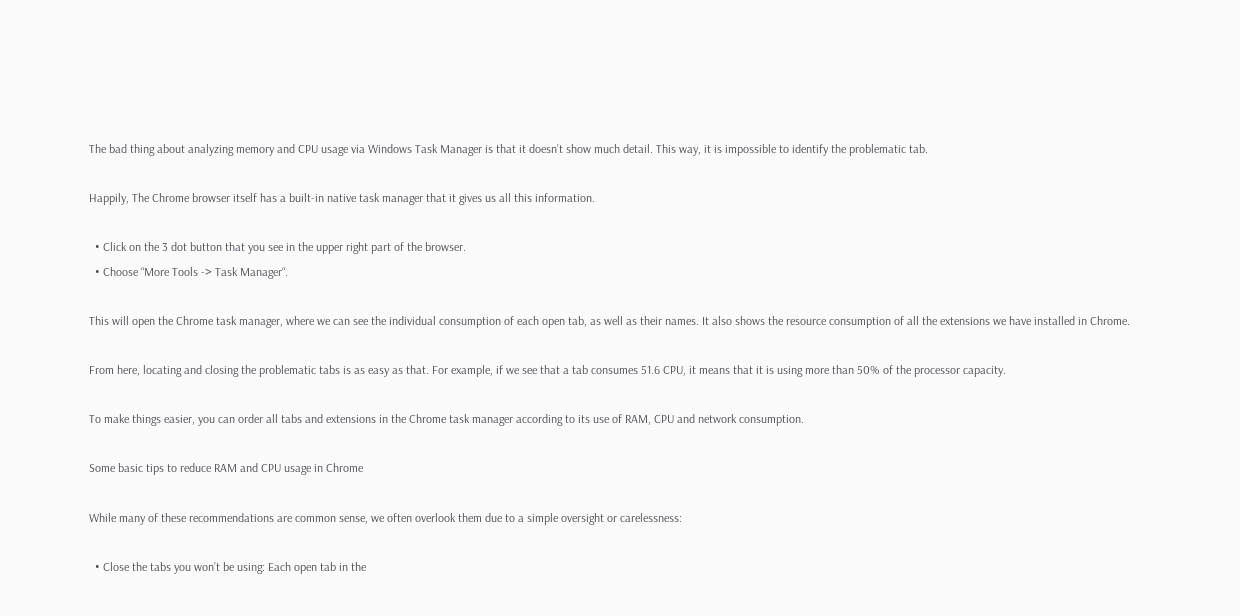The bad thing about analyzing memory and CPU usage via Windows Task Manager is that it doesn’t show much detail. This way, it is impossible to identify the problematic tab.

Happily, The Chrome browser itself has a built-in native task manager that it gives us all this information.

  • Click on the 3 dot button that you see in the upper right part of the browser.
  • Choose “More Tools -> Task Manager“.

This will open the Chrome task manager, where we can see the individual consumption of each open tab, as well as their names. It also shows the resource consumption of all the extensions we have installed in Chrome.

From here, locating and closing the problematic tabs is as easy as that. For example, if we see that a tab consumes 51.6 CPU, it means that it is using more than 50% of the processor capacity.

To make things easier, you can order all tabs and extensions in the Chrome task manager according to its use of RAM, CPU and network consumption.

Some basic tips to reduce RAM and CPU usage in Chrome

While many of these recommendations are common sense, we often overlook them due to a simple oversight or carelessness:

  • Close the tabs you won’t be using: Each open tab in the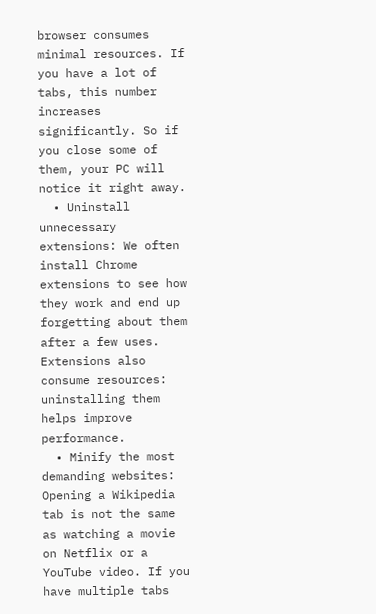browser consumes minimal resources. If you have a lot of tabs, this number increases significantly. So if you close some of them, your PC will notice it right away.
  • Uninstall unnecessary extensions: We often install Chrome extensions to see how they work and end up forgetting about them after a few uses. Extensions also consume resources: uninstalling them helps improve performance.
  • Minify the most demanding websites: Opening a Wikipedia tab is not the same as watching a movie on Netflix or a YouTube video. If you have multiple tabs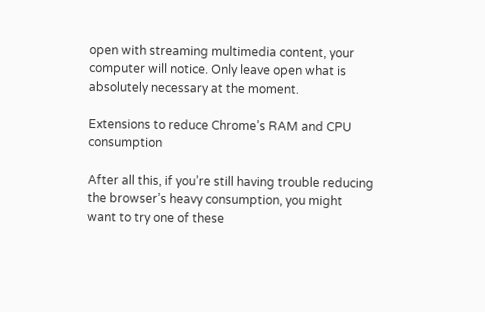open with streaming multimedia content, your computer will notice. Only leave open what is absolutely necessary at the moment.

Extensions to reduce Chrome’s RAM and CPU consumption

After all this, if you’re still having trouble reducing the browser’s heavy consumption, you might want to try one of these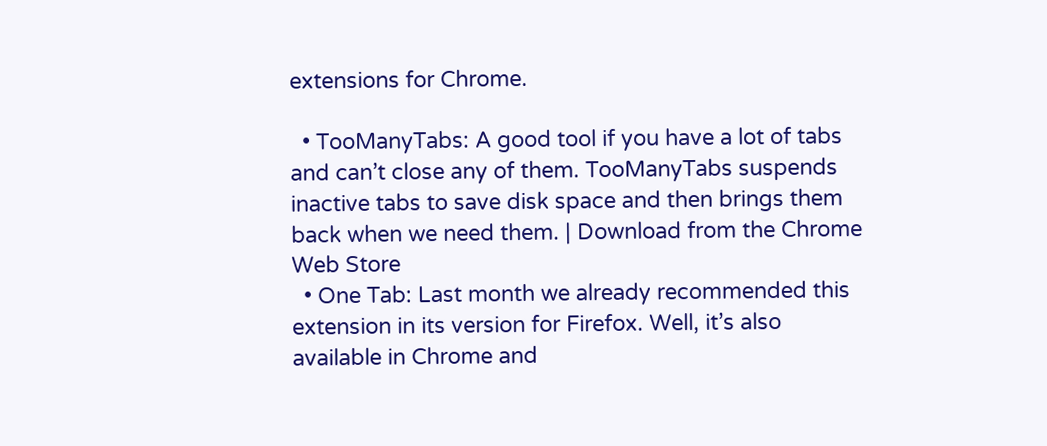extensions for Chrome.

  • TooManyTabs: A good tool if you have a lot of tabs and can’t close any of them. TooManyTabs suspends inactive tabs to save disk space and then brings them back when we need them. | Download from the Chrome Web Store
  • One Tab: Last month we already recommended this extension in its version for Firefox. Well, it’s also available in Chrome and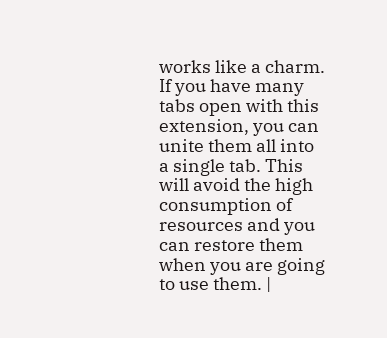works like a charm. If you have many tabs open with this extension, you can unite them all into a single tab. This will avoid the high consumption of resources and you can restore them when you are going to use them. |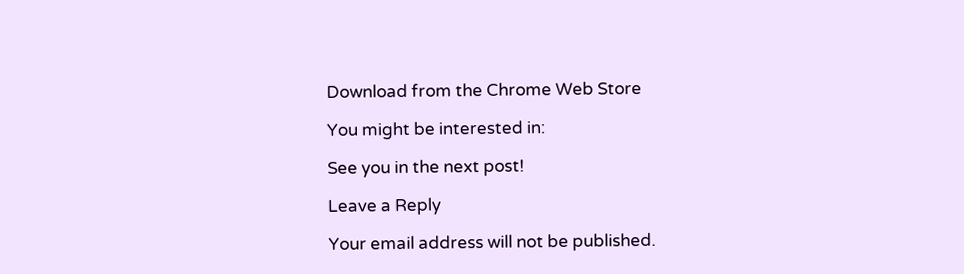Download from the Chrome Web Store

You might be interested in:

See you in the next post!

Leave a Reply

Your email address will not be published.